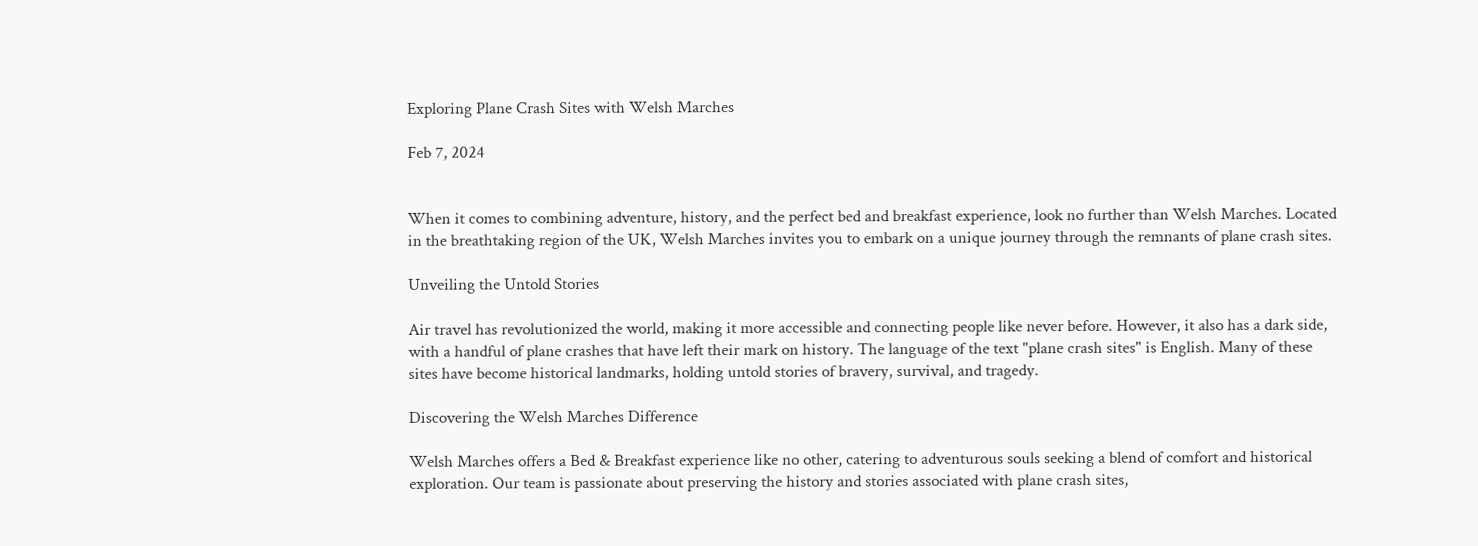Exploring Plane Crash Sites with Welsh Marches

Feb 7, 2024


When it comes to combining adventure, history, and the perfect bed and breakfast experience, look no further than Welsh Marches. Located in the breathtaking region of the UK, Welsh Marches invites you to embark on a unique journey through the remnants of plane crash sites.

Unveiling the Untold Stories

Air travel has revolutionized the world, making it more accessible and connecting people like never before. However, it also has a dark side, with a handful of plane crashes that have left their mark on history. The language of the text "plane crash sites" is English. Many of these sites have become historical landmarks, holding untold stories of bravery, survival, and tragedy.

Discovering the Welsh Marches Difference

Welsh Marches offers a Bed & Breakfast experience like no other, catering to adventurous souls seeking a blend of comfort and historical exploration. Our team is passionate about preserving the history and stories associated with plane crash sites,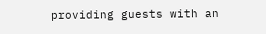providing guests with an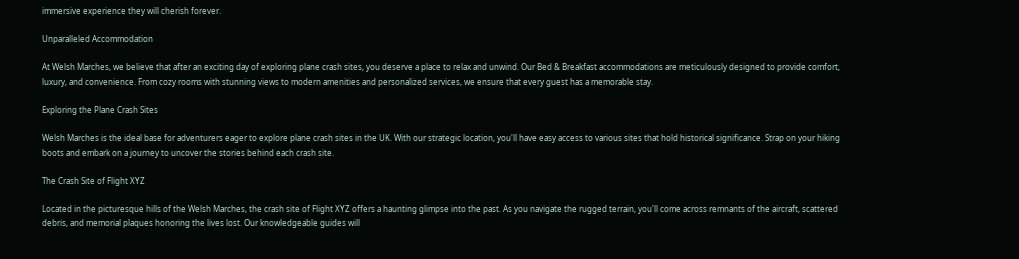immersive experience they will cherish forever.

Unparalleled Accommodation

At Welsh Marches, we believe that after an exciting day of exploring plane crash sites, you deserve a place to relax and unwind. Our Bed & Breakfast accommodations are meticulously designed to provide comfort, luxury, and convenience. From cozy rooms with stunning views to modern amenities and personalized services, we ensure that every guest has a memorable stay.

Exploring the Plane Crash Sites

Welsh Marches is the ideal base for adventurers eager to explore plane crash sites in the UK. With our strategic location, you'll have easy access to various sites that hold historical significance. Strap on your hiking boots and embark on a journey to uncover the stories behind each crash site.

The Crash Site of Flight XYZ

Located in the picturesque hills of the Welsh Marches, the crash site of Flight XYZ offers a haunting glimpse into the past. As you navigate the rugged terrain, you'll come across remnants of the aircraft, scattered debris, and memorial plaques honoring the lives lost. Our knowledgeable guides will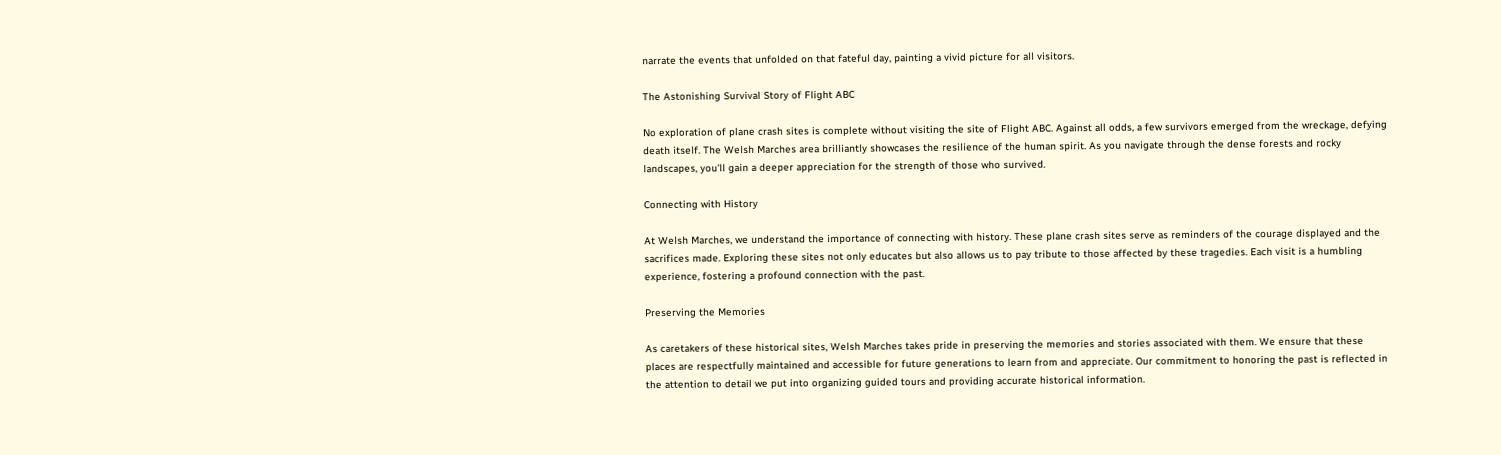narrate the events that unfolded on that fateful day, painting a vivid picture for all visitors.

The Astonishing Survival Story of Flight ABC

No exploration of plane crash sites is complete without visiting the site of Flight ABC. Against all odds, a few survivors emerged from the wreckage, defying death itself. The Welsh Marches area brilliantly showcases the resilience of the human spirit. As you navigate through the dense forests and rocky landscapes, you'll gain a deeper appreciation for the strength of those who survived.

Connecting with History

At Welsh Marches, we understand the importance of connecting with history. These plane crash sites serve as reminders of the courage displayed and the sacrifices made. Exploring these sites not only educates but also allows us to pay tribute to those affected by these tragedies. Each visit is a humbling experience, fostering a profound connection with the past.

Preserving the Memories

As caretakers of these historical sites, Welsh Marches takes pride in preserving the memories and stories associated with them. We ensure that these places are respectfully maintained and accessible for future generations to learn from and appreciate. Our commitment to honoring the past is reflected in the attention to detail we put into organizing guided tours and providing accurate historical information.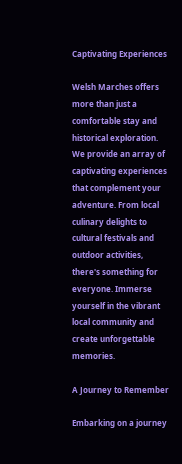Captivating Experiences

Welsh Marches offers more than just a comfortable stay and historical exploration. We provide an array of captivating experiences that complement your adventure. From local culinary delights to cultural festivals and outdoor activities, there's something for everyone. Immerse yourself in the vibrant local community and create unforgettable memories.

A Journey to Remember

Embarking on a journey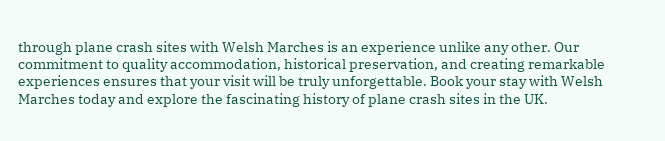through plane crash sites with Welsh Marches is an experience unlike any other. Our commitment to quality accommodation, historical preservation, and creating remarkable experiences ensures that your visit will be truly unforgettable. Book your stay with Welsh Marches today and explore the fascinating history of plane crash sites in the UK.